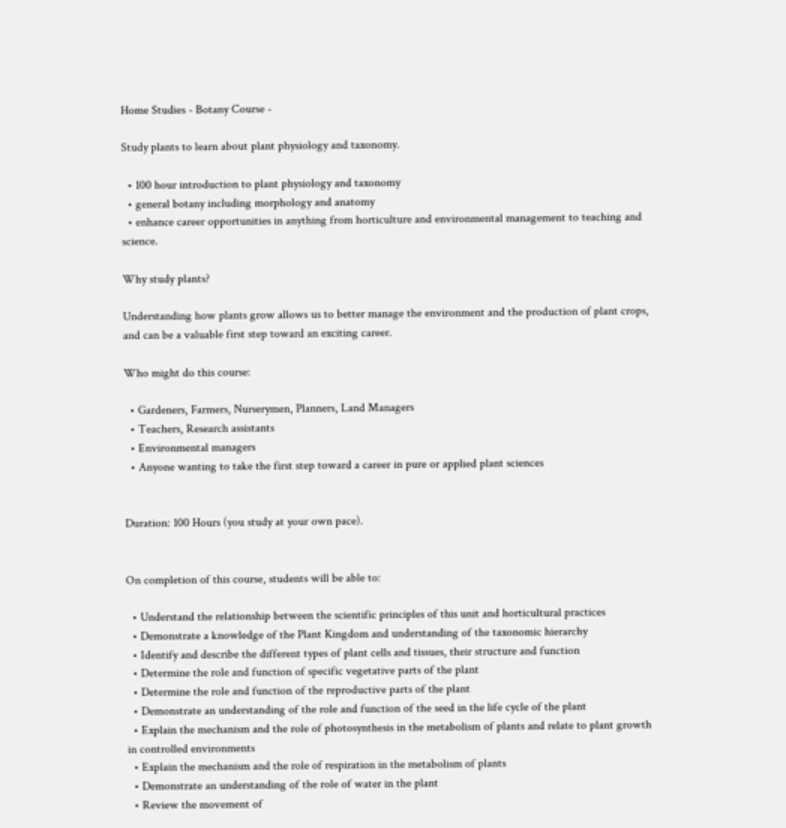Home Studies - Botany Course -

Study plants to learn about plant physiology and taxonomy.

  • 100 hour introduction to plant physiology and taxonomy
  • general botany including morphology and anatomy
  • enhance career opportunities in anything from horticulture and environmental management to teaching and science.

Why study plants?

Understanding how plants grow allows us to better manage the environment and the production of plant crops, and can be a valuable first step toward an exciting career.

Who might do this course:

  • Gardeners, Farmers, Nurserymen, Planners, Land Managers
  • Teachers, Research assistants
  • Environmental managers
  • Anyone wanting to take the first step toward a career in pure or applied plant sciences


Duration: 100 Hours (you study at your own pace).


On completion of this course, students will be able to:

  • Understand the relationship between the scientific principles of this unit and horticultural practices
  • Demonstrate a knowledge of the Plant Kingdom and understanding of the taxonomic hierarchy
  • Identify and describe the different types of plant cells and tissues, their structure and function
  • Determine the role and function of specific vegetative parts of the plant
  • Determine the role and function of the reproductive parts of the plant
  • Demonstrate an understanding of the role and function of the seed in the life cycle of the plant
  • Explain the mechanism and the role of photosynthesis in the metabolism of plants and relate to plant growth in controlled environments
  • Explain the mechanism and the role of respiration in the metabolism of plants
  • Demonstrate an understanding of the role of water in the plant
  • Review the movement of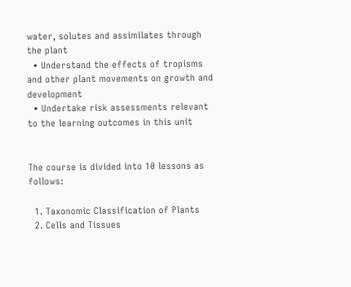water, solutes and assimilates through the plant
  • Understand the effects of tropisms and other plant movements on growth and development
  • Undertake risk assessments relevant to the learning outcomes in this unit


The course is divided into 10 lessons as follows:

  1. Taxonomic Classification of Plants
  2. Cells and Tissues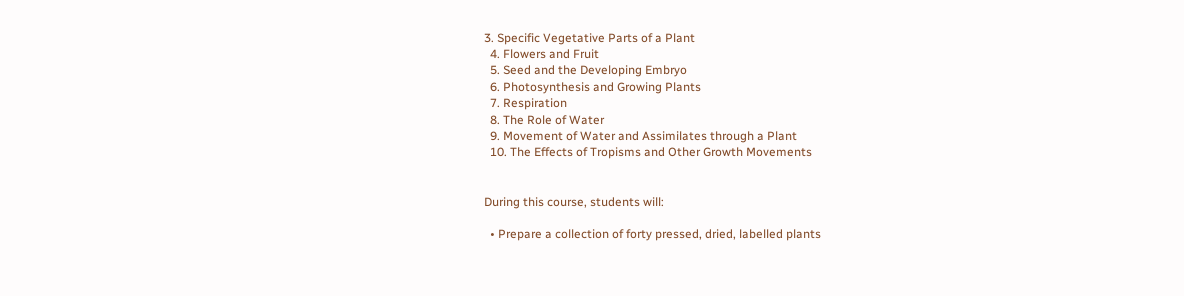3. Specific Vegetative Parts of a Plant
  4. Flowers and Fruit
  5. Seed and the Developing Embryo
  6. Photosynthesis and Growing Plants
  7. Respiration
  8. The Role of Water
  9. Movement of Water and Assimilates through a Plant
  10. The Effects of Tropisms and Other Growth Movements


During this course, students will:

  • Prepare a collection of forty pressed, dried, labelled plants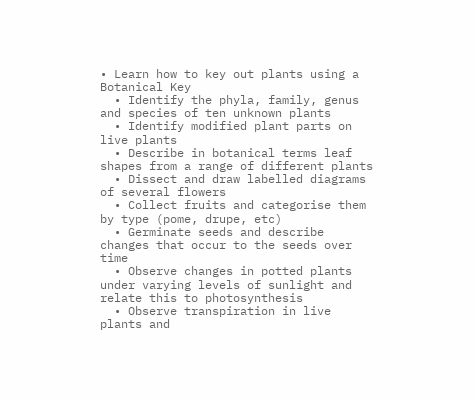• Learn how to key out plants using a Botanical Key
  • Identify the phyla, family, genus and species of ten unknown plants
  • Identify modified plant parts on live plants
  • Describe in botanical terms leaf shapes from a range of different plants
  • Dissect and draw labelled diagrams of several flowers
  • Collect fruits and categorise them by type (pome, drupe, etc)
  • Germinate seeds and describe changes that occur to the seeds over time
  • Observe changes in potted plants under varying levels of sunlight and relate this to photosynthesis
  • Observe transpiration in live plants and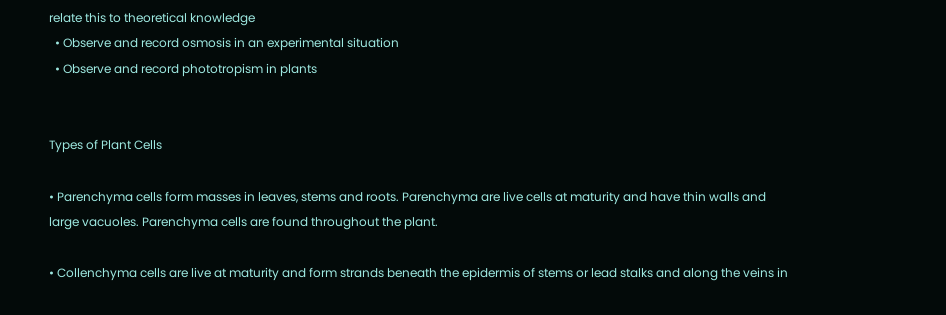relate this to theoretical knowledge
  • Observe and record osmosis in an experimental situation
  • Observe and record phototropism in plants


Types of Plant Cells

• Parenchyma cells form masses in leaves, stems and roots. Parenchyma are live cells at maturity and have thin walls and large vacuoles. Parenchyma cells are found throughout the plant.

• Collenchyma cells are live at maturity and form strands beneath the epidermis of stems or lead stalks and along the veins in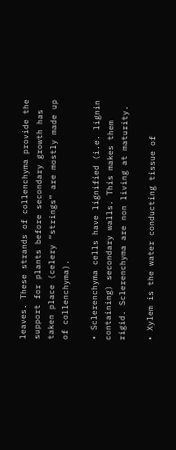leaves. These strands of collenchyma provide the support for plants before secondary growth has taken place (celery “strings” are mostly made up of collenchyma).

• Sclerenchyma cells have lignified (i.e. lignin containing) secondary walls. This makes them rigid. Sclerenchyma are non living at maturity.

• Xylem is the water conducting tissue of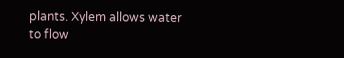plants. Xylem allows water to flow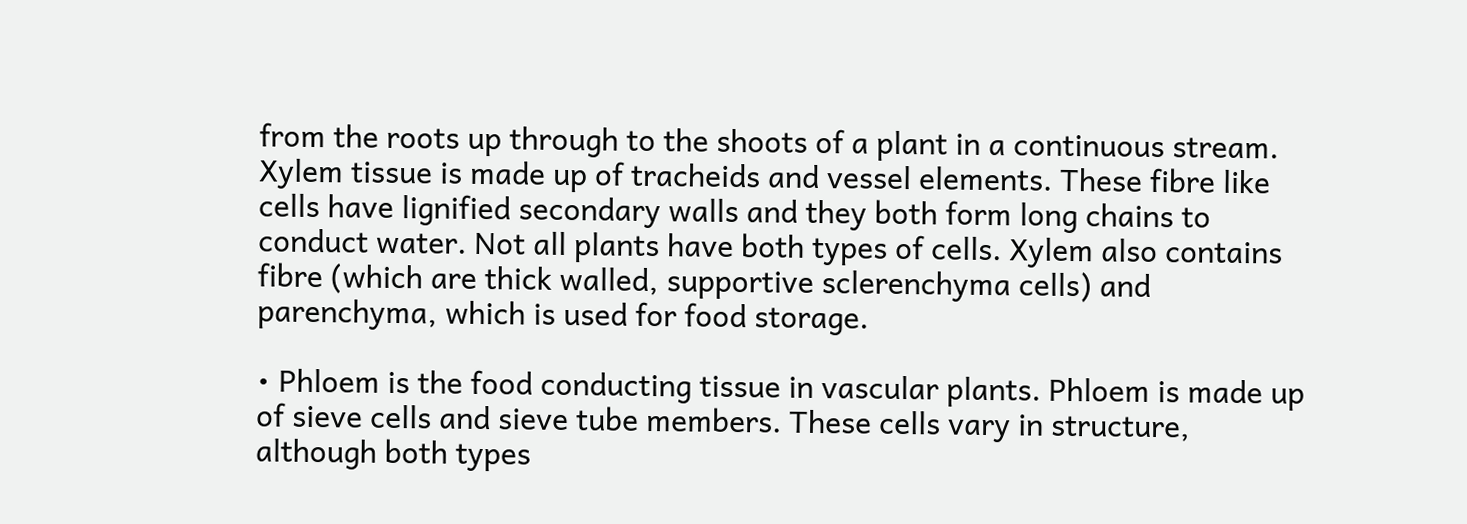from the roots up through to the shoots of a plant in a continuous stream. Xylem tissue is made up of tracheids and vessel elements. These fibre like cells have lignified secondary walls and they both form long chains to conduct water. Not all plants have both types of cells. Xylem also contains fibre (which are thick walled, supportive sclerenchyma cells) and parenchyma, which is used for food storage.

• Phloem is the food conducting tissue in vascular plants. Phloem is made up of sieve cells and sieve tube members. These cells vary in structure, although both types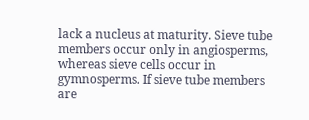lack a nucleus at maturity. Sieve tube members occur only in angiosperms, whereas sieve cells occur in gymnosperms. If sieve tube members are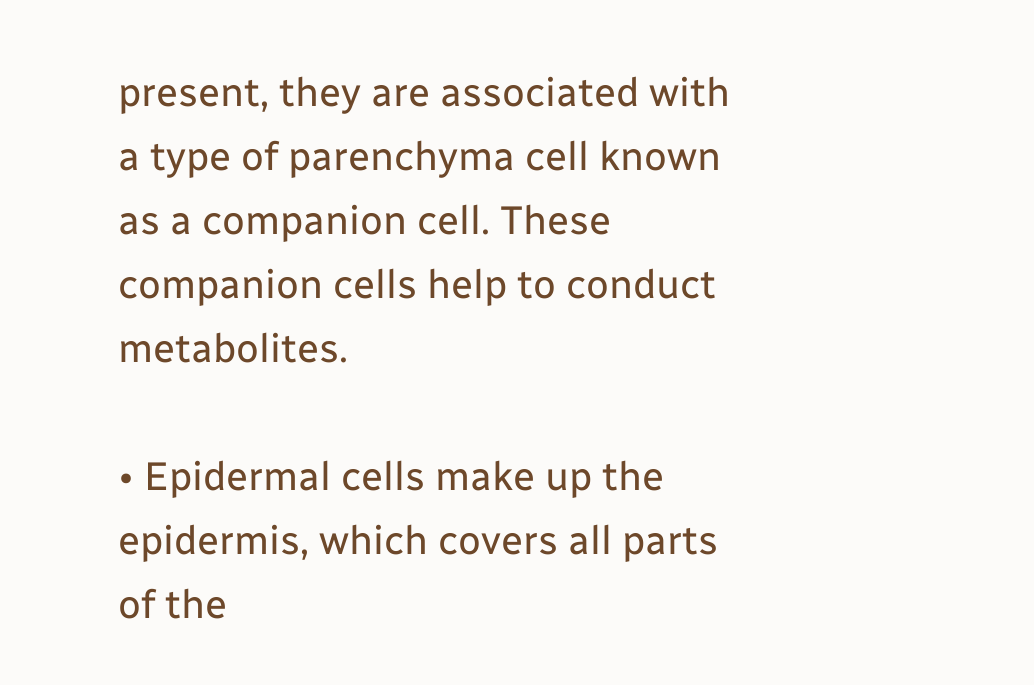present, they are associated with a type of parenchyma cell known as a companion cell. These companion cells help to conduct metabolites.

• Epidermal cells make up the epidermis, which covers all parts of the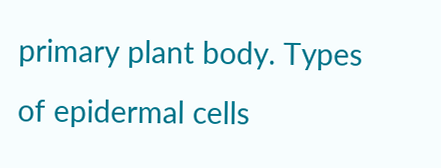primary plant body. Types of epidermal cells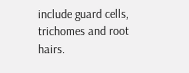include guard cells, trichomes and root hairs.